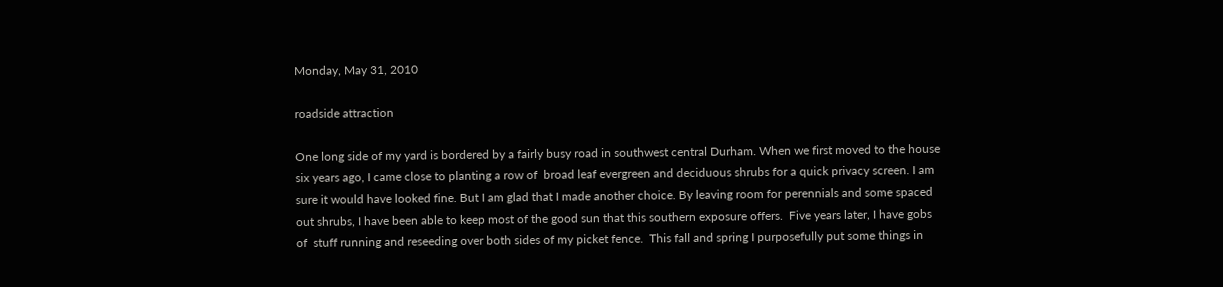Monday, May 31, 2010

roadside attraction

One long side of my yard is bordered by a fairly busy road in southwest central Durham. When we first moved to the house six years ago, I came close to planting a row of  broad leaf evergreen and deciduous shrubs for a quick privacy screen. I am sure it would have looked fine. But I am glad that I made another choice. By leaving room for perennials and some spaced out shrubs, I have been able to keep most of the good sun that this southern exposure offers.  Five years later, I have gobs of  stuff running and reseeding over both sides of my picket fence.  This fall and spring I purposefully put some things in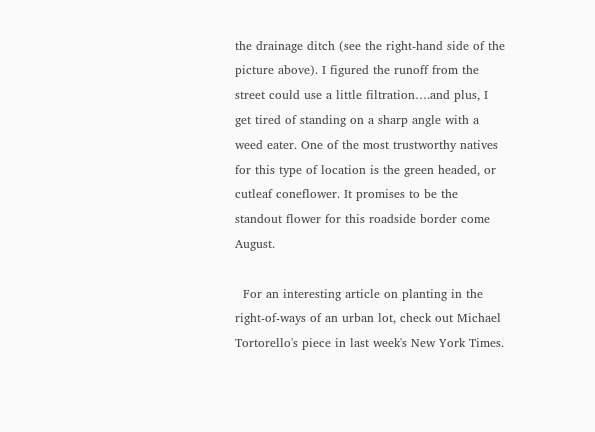the drainage ditch (see the right-hand side of the picture above). I figured the runoff from the street could use a little filtration….and plus, I get tired of standing on a sharp angle with a weed eater. One of the most trustworthy natives for this type of location is the green headed, or cutleaf coneflower. It promises to be the standout flower for this roadside border come August.

  For an interesting article on planting in the right-of-ways of an urban lot, check out Michael Tortorello's piece in last week's New York Times.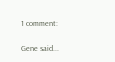1 comment:

Gene said...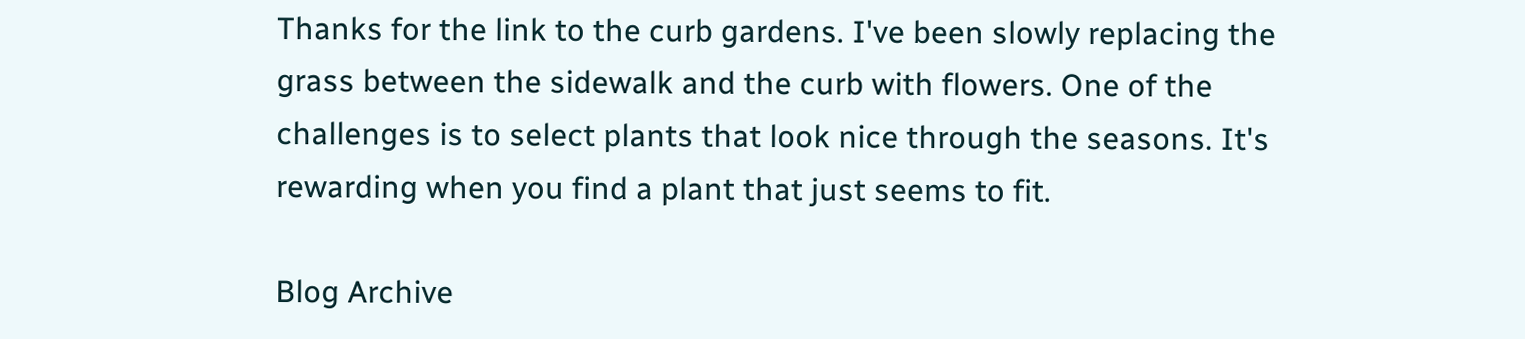Thanks for the link to the curb gardens. I've been slowly replacing the grass between the sidewalk and the curb with flowers. One of the challenges is to select plants that look nice through the seasons. It's rewarding when you find a plant that just seems to fit.

Blog Archive